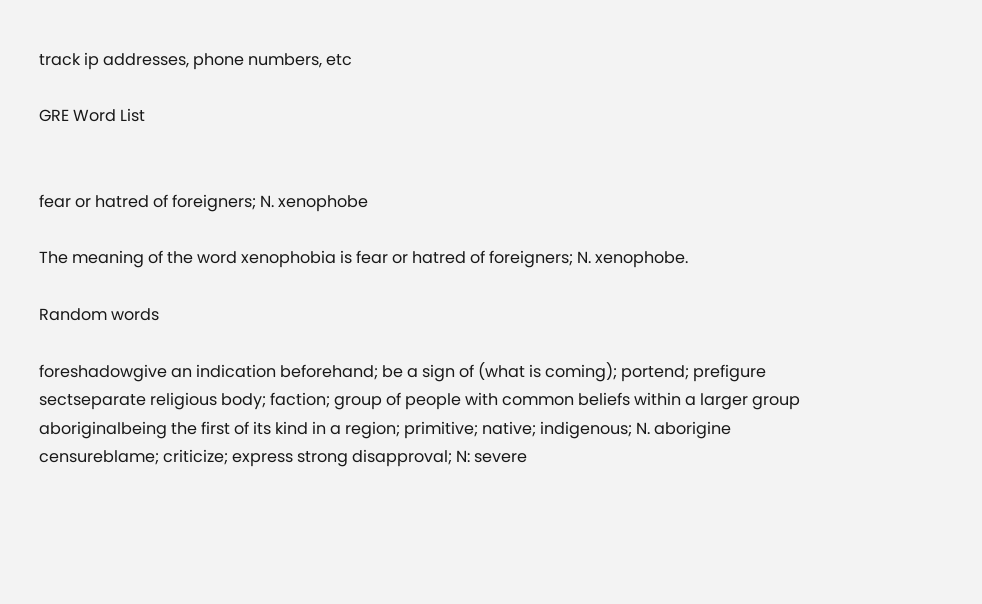track ip addresses, phone numbers, etc

GRE Word List


fear or hatred of foreigners; N. xenophobe

The meaning of the word xenophobia is fear or hatred of foreigners; N. xenophobe.

Random words

foreshadowgive an indication beforehand; be a sign of (what is coming); portend; prefigure
sectseparate religious body; faction; group of people with common beliefs within a larger group
aboriginalbeing the first of its kind in a region; primitive; native; indigenous; N. aborigine
censureblame; criticize; express strong disapproval; N: severe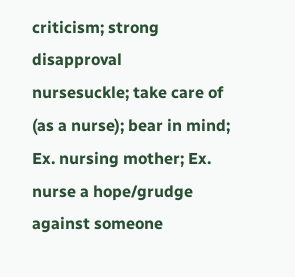criticism; strong disapproval
nursesuckle; take care of (as a nurse); bear in mind; Ex. nursing mother; Ex. nurse a hope/grudge against someone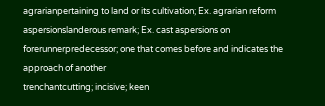agrarianpertaining to land or its cultivation; Ex. agrarian reform
aspersionslanderous remark; Ex. cast aspersions on
forerunnerpredecessor; one that comes before and indicates the approach of another
trenchantcutting; incisive; keen